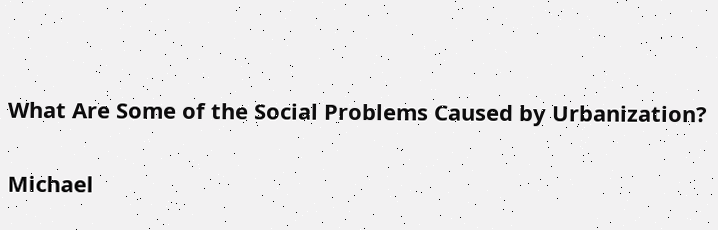What Are Some of the Social Problems Caused by Urbanization?

Michael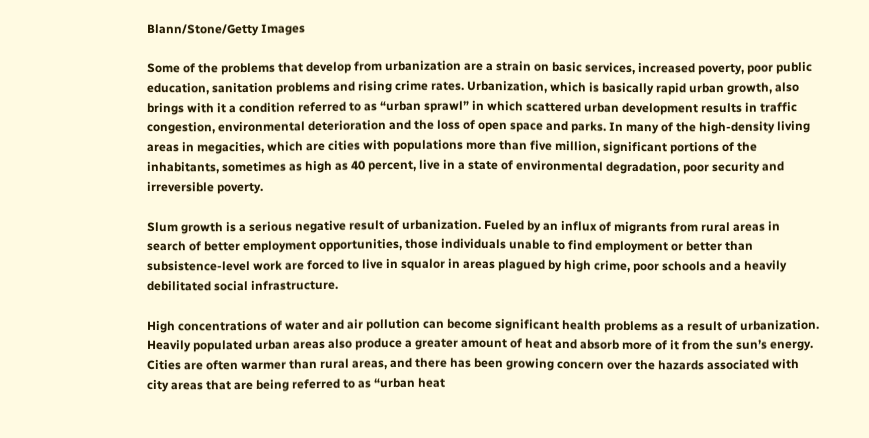Blann/Stone/Getty Images

Some of the problems that develop from urbanization are a strain on basic services, increased poverty, poor public education, sanitation problems and rising crime rates. Urbanization, which is basically rapid urban growth, also brings with it a condition referred to as “urban sprawl” in which scattered urban development results in traffic congestion, environmental deterioration and the loss of open space and parks. In many of the high-density living areas in megacities, which are cities with populations more than five million, significant portions of the inhabitants, sometimes as high as 40 percent, live in a state of environmental degradation, poor security and irreversible poverty.

Slum growth is a serious negative result of urbanization. Fueled by an influx of migrants from rural areas in search of better employment opportunities, those individuals unable to find employment or better than subsistence-level work are forced to live in squalor in areas plagued by high crime, poor schools and a heavily debilitated social infrastructure.

High concentrations of water and air pollution can become significant health problems as a result of urbanization. Heavily populated urban areas also produce a greater amount of heat and absorb more of it from the sun’s energy. Cities are often warmer than rural areas, and there has been growing concern over the hazards associated with city areas that are being referred to as “urban heat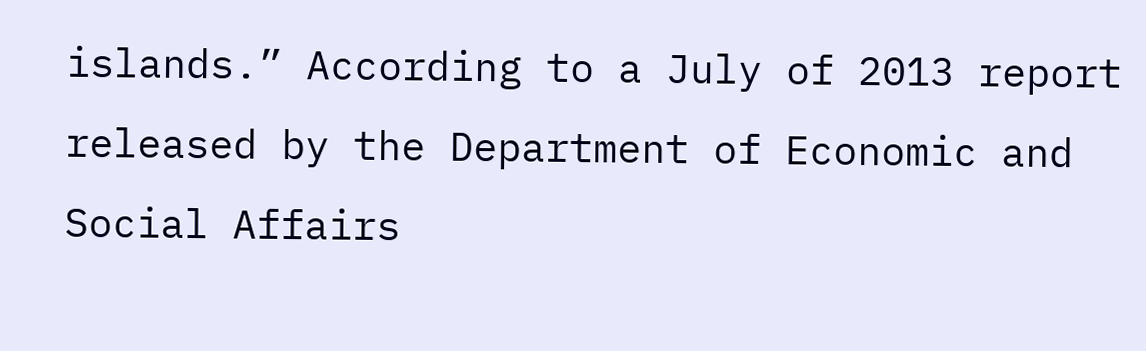islands.” According to a July of 2013 report released by the Department of Economic and Social Affairs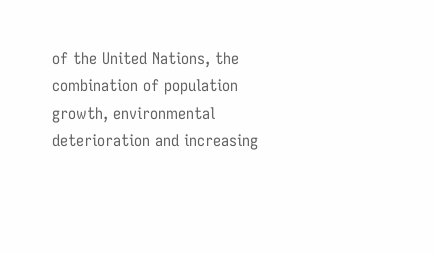of the United Nations, the combination of population growth, environmental deterioration and increasing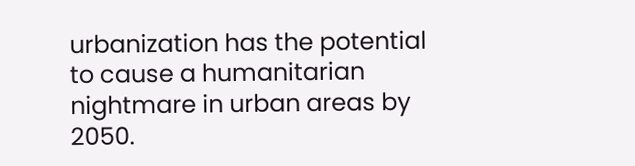urbanization has the potential to cause a humanitarian nightmare in urban areas by 2050.